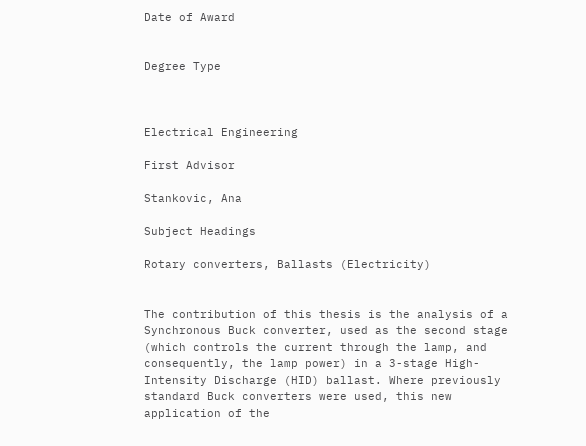Date of Award


Degree Type



Electrical Engineering

First Advisor

Stankovic, Ana

Subject Headings

Rotary converters, Ballasts (Electricity)


The contribution of this thesis is the analysis of a Synchronous Buck converter, used as the second stage (which controls the current through the lamp, and consequently, the lamp power) in a 3-stage High-Intensity Discharge (HID) ballast. Where previously standard Buck converters were used, this new application of the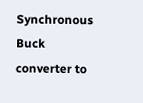Synchronous Buck converter to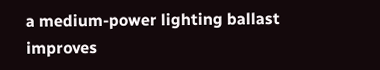a medium-power lighting ballast improves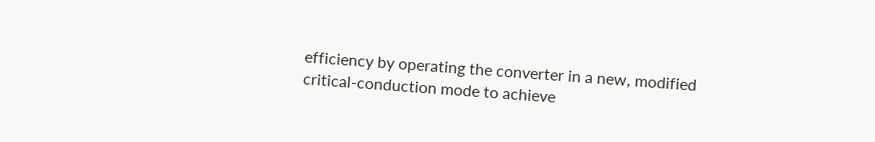efficiency by operating the converter in a new, modified critical-conduction mode to achieve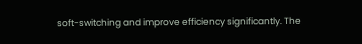soft-switching and improve efficiency significantly. The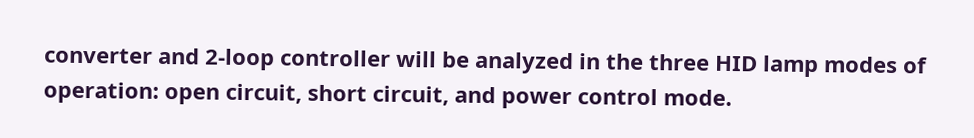converter and 2-loop controller will be analyzed in the three HID lamp modes of operation: open circuit, short circuit, and power control mode.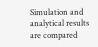Simulation and analytical results are compared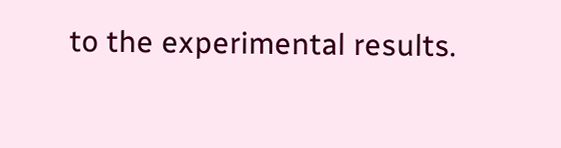to the experimental results.